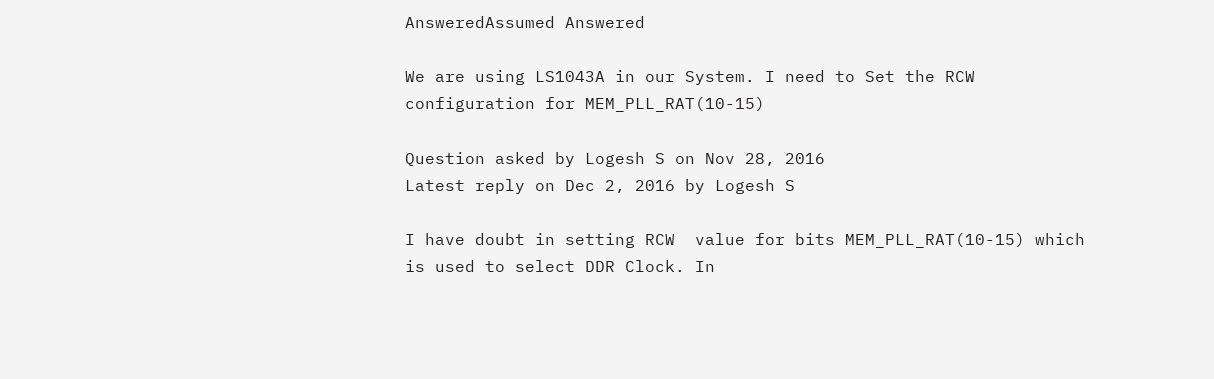AnsweredAssumed Answered

We are using LS1043A in our System. I need to Set the RCW configuration for MEM_PLL_RAT(10-15)

Question asked by Logesh S on Nov 28, 2016
Latest reply on Dec 2, 2016 by Logesh S

I have doubt in setting RCW  value for bits MEM_PLL_RAT(10-15) which is used to select DDR Clock. In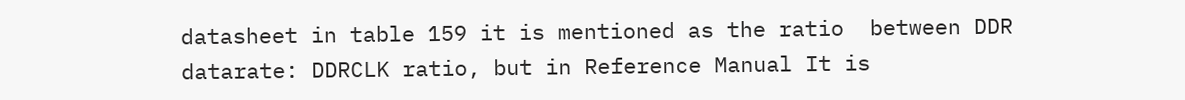datasheet in table 159 it is mentioned as the ratio  between DDR datarate: DDRCLK ratio, but in Reference Manual It is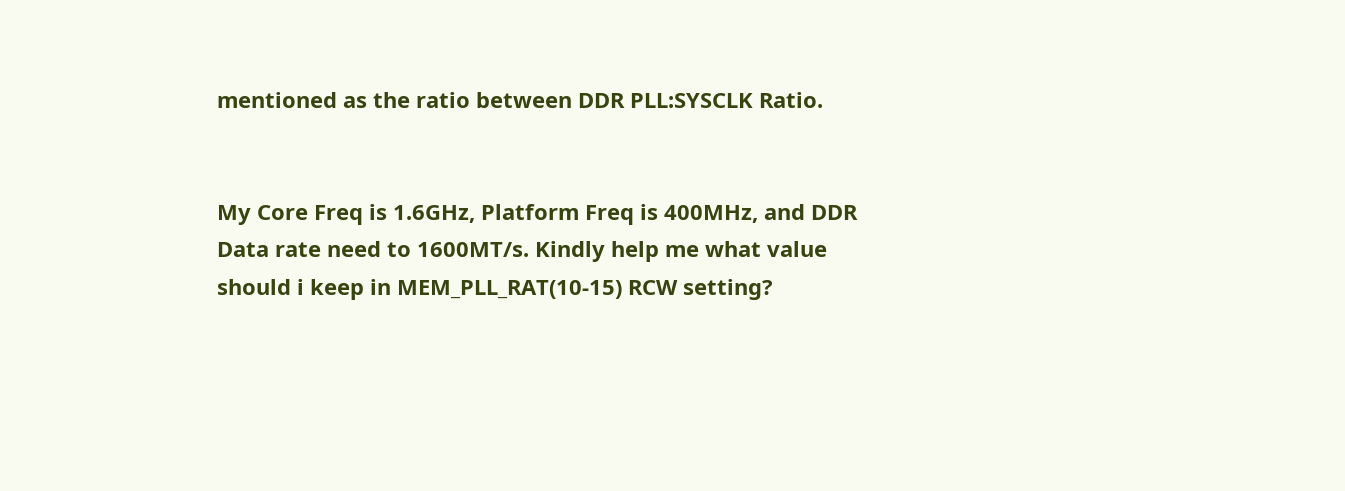mentioned as the ratio between DDR PLL:SYSCLK Ratio.


My Core Freq is 1.6GHz, Platform Freq is 400MHz, and DDR Data rate need to 1600MT/s. Kindly help me what value should i keep in MEM_PLL_RAT(10-15) RCW setting?